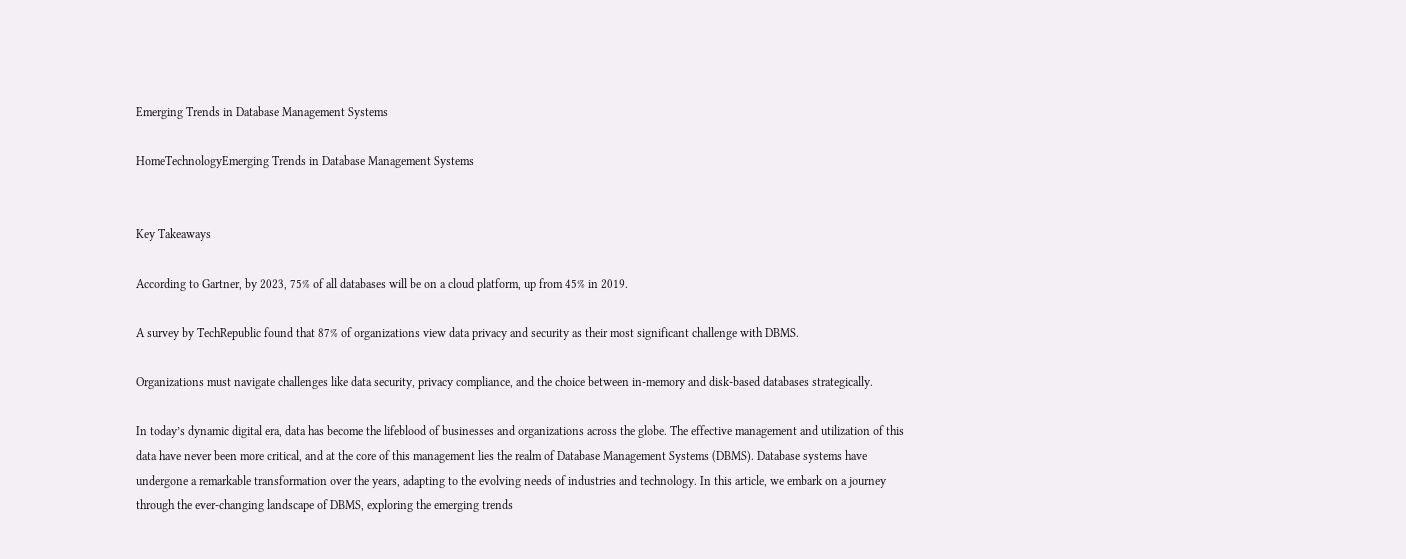Emerging Trends in Database Management Systems

HomeTechnologyEmerging Trends in Database Management Systems


Key Takeaways

According to Gartner, by 2023, 75% of all databases will be on a cloud platform, up from 45% in 2019.

A survey by TechRepublic found that 87% of organizations view data privacy and security as their most significant challenge with DBMS.

Organizations must navigate challenges like data security, privacy compliance, and the choice between in-memory and disk-based databases strategically.

In today’s dynamic digital era, data has become the lifeblood of businesses and organizations across the globe. The effective management and utilization of this data have never been more critical, and at the core of this management lies the realm of Database Management Systems (DBMS). Database systems have undergone a remarkable transformation over the years, adapting to the evolving needs of industries and technology. In this article, we embark on a journey through the ever-changing landscape of DBMS, exploring the emerging trends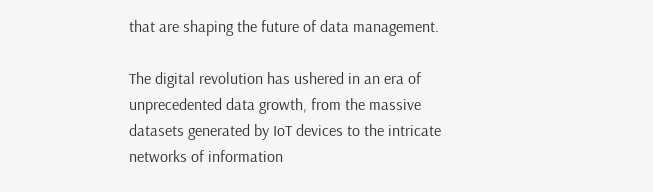that are shaping the future of data management.

The digital revolution has ushered in an era of unprecedented data growth, from the massive datasets generated by IoT devices to the intricate networks of information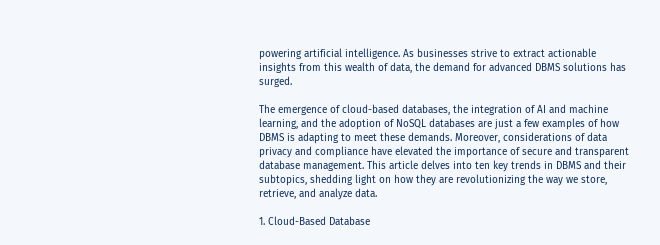powering artificial intelligence. As businesses strive to extract actionable insights from this wealth of data, the demand for advanced DBMS solutions has surged.

The emergence of cloud-based databases, the integration of AI and machine learning, and the adoption of NoSQL databases are just a few examples of how DBMS is adapting to meet these demands. Moreover, considerations of data privacy and compliance have elevated the importance of secure and transparent database management. This article delves into ten key trends in DBMS and their subtopics, shedding light on how they are revolutionizing the way we store, retrieve, and analyze data.

1. Cloud-Based Database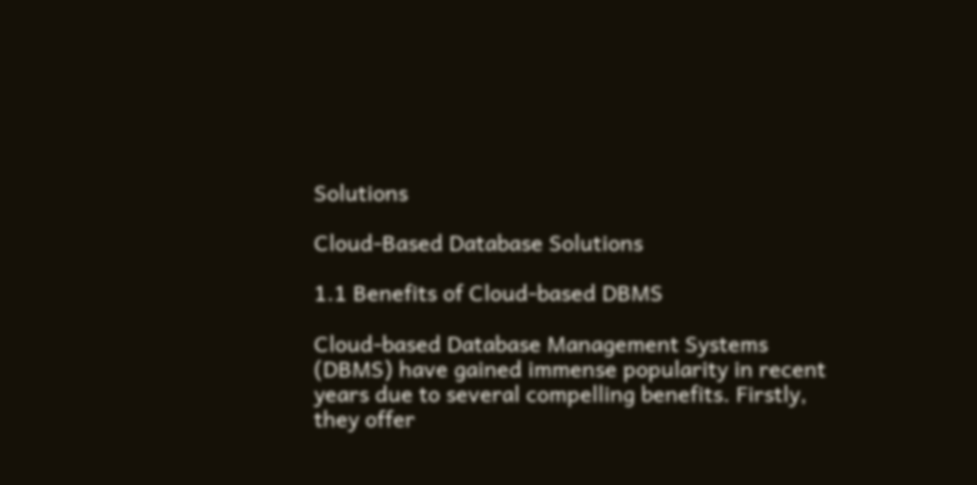Solutions

Cloud-Based Database Solutions

1.1 Benefits of Cloud-based DBMS

Cloud-based Database Management Systems (DBMS) have gained immense popularity in recent years due to several compelling benefits. Firstly, they offer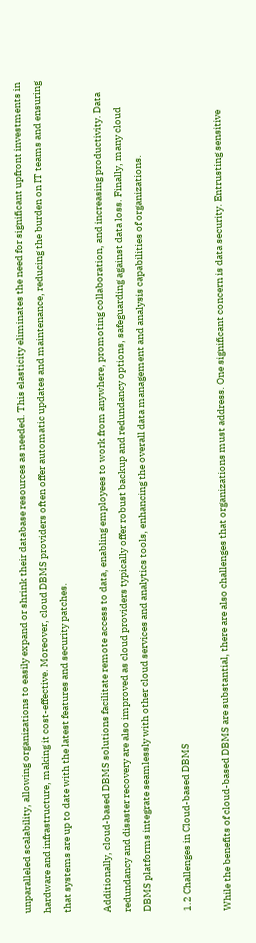unparalleled scalability, allowing organizations to easily expand or shrink their database resources as needed. This elasticity eliminates the need for significant upfront investments in hardware and infrastructure, making it cost-effective. Moreover, cloud DBMS providers often offer automatic updates and maintenance, reducing the burden on IT teams and ensuring that systems are up to date with the latest features and security patches.

Additionally, cloud-based DBMS solutions facilitate remote access to data, enabling employees to work from anywhere, promoting collaboration, and increasing productivity. Data redundancy and disaster recovery are also improved as cloud providers typically offer robust backup and redundancy options, safeguarding against data loss. Finally, many cloud DBMS platforms integrate seamlessly with other cloud services and analytics tools, enhancing the overall data management and analysis capabilities of organizations.

1.2 Challenges in Cloud-based DBMS

While the benefits of cloud-based DBMS are substantial, there are also challenges that organizations must address. One significant concern is data security. Entrusting sensitive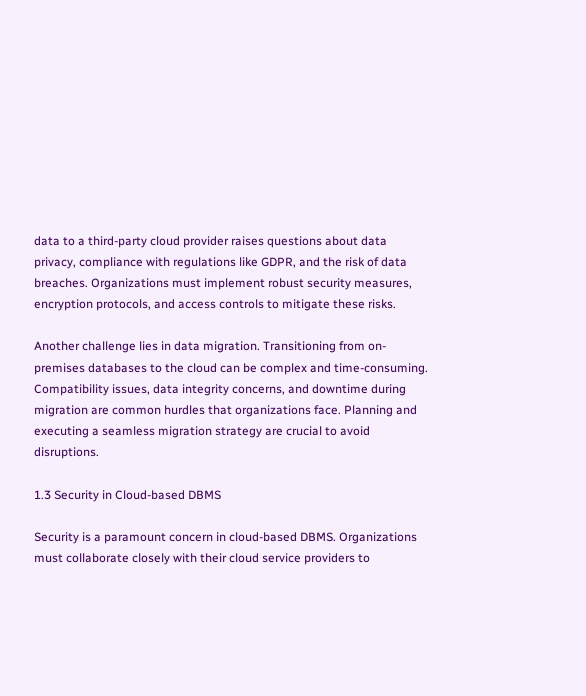data to a third-party cloud provider raises questions about data privacy, compliance with regulations like GDPR, and the risk of data breaches. Organizations must implement robust security measures, encryption protocols, and access controls to mitigate these risks.

Another challenge lies in data migration. Transitioning from on-premises databases to the cloud can be complex and time-consuming. Compatibility issues, data integrity concerns, and downtime during migration are common hurdles that organizations face. Planning and executing a seamless migration strategy are crucial to avoid disruptions.

1.3 Security in Cloud-based DBMS

Security is a paramount concern in cloud-based DBMS. Organizations must collaborate closely with their cloud service providers to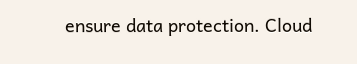ensure data protection. Cloud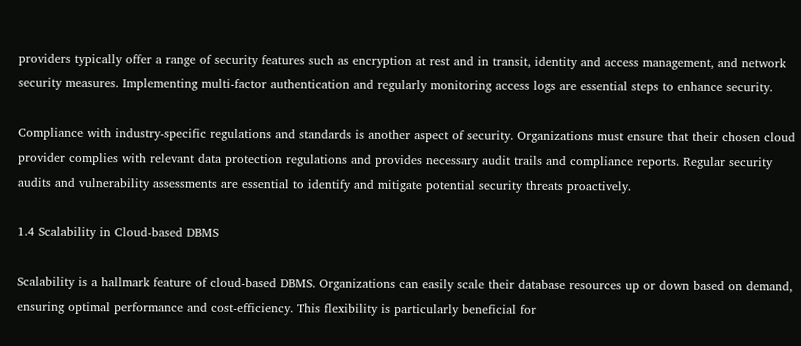providers typically offer a range of security features such as encryption at rest and in transit, identity and access management, and network security measures. Implementing multi-factor authentication and regularly monitoring access logs are essential steps to enhance security.

Compliance with industry-specific regulations and standards is another aspect of security. Organizations must ensure that their chosen cloud provider complies with relevant data protection regulations and provides necessary audit trails and compliance reports. Regular security audits and vulnerability assessments are essential to identify and mitigate potential security threats proactively.

1.4 Scalability in Cloud-based DBMS

Scalability is a hallmark feature of cloud-based DBMS. Organizations can easily scale their database resources up or down based on demand, ensuring optimal performance and cost-efficiency. This flexibility is particularly beneficial for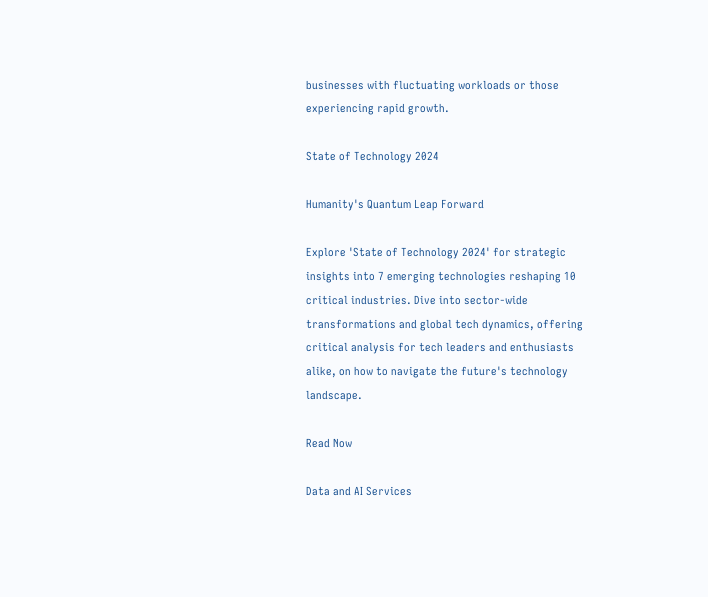businesses with fluctuating workloads or those experiencing rapid growth.

State of Technology 2024

Humanity's Quantum Leap Forward

Explore 'State of Technology 2024' for strategic insights into 7 emerging technologies reshaping 10 critical industries. Dive into sector-wide transformations and global tech dynamics, offering critical analysis for tech leaders and enthusiasts alike, on how to navigate the future's technology landscape.

Read Now

Data and AI Services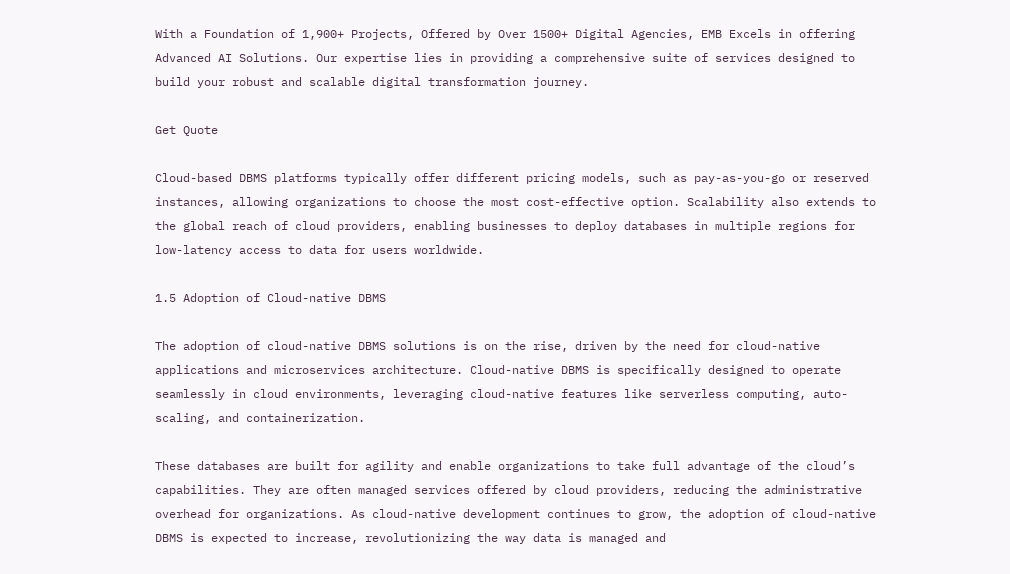With a Foundation of 1,900+ Projects, Offered by Over 1500+ Digital Agencies, EMB Excels in offering Advanced AI Solutions. Our expertise lies in providing a comprehensive suite of services designed to build your robust and scalable digital transformation journey.

Get Quote

Cloud-based DBMS platforms typically offer different pricing models, such as pay-as-you-go or reserved instances, allowing organizations to choose the most cost-effective option. Scalability also extends to the global reach of cloud providers, enabling businesses to deploy databases in multiple regions for low-latency access to data for users worldwide.

1.5 Adoption of Cloud-native DBMS

The adoption of cloud-native DBMS solutions is on the rise, driven by the need for cloud-native applications and microservices architecture. Cloud-native DBMS is specifically designed to operate seamlessly in cloud environments, leveraging cloud-native features like serverless computing, auto-scaling, and containerization.

These databases are built for agility and enable organizations to take full advantage of the cloud’s capabilities. They are often managed services offered by cloud providers, reducing the administrative overhead for organizations. As cloud-native development continues to grow, the adoption of cloud-native DBMS is expected to increase, revolutionizing the way data is managed and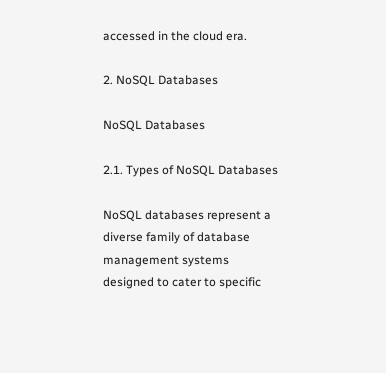accessed in the cloud era.

2. NoSQL Databases

NoSQL Databases

2.1. Types of NoSQL Databases

NoSQL databases represent a diverse family of database management systems designed to cater to specific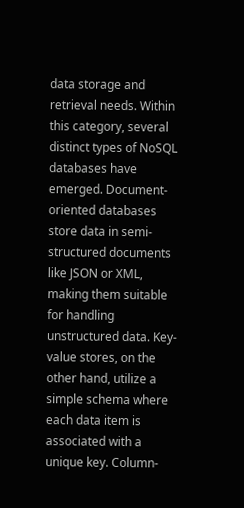data storage and retrieval needs. Within this category, several distinct types of NoSQL databases have emerged. Document-oriented databases store data in semi-structured documents like JSON or XML, making them suitable for handling unstructured data. Key-value stores, on the other hand, utilize a simple schema where each data item is associated with a unique key. Column-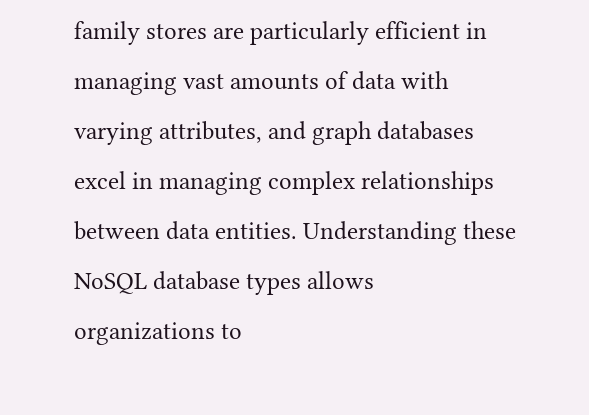family stores are particularly efficient in managing vast amounts of data with varying attributes, and graph databases excel in managing complex relationships between data entities. Understanding these NoSQL database types allows organizations to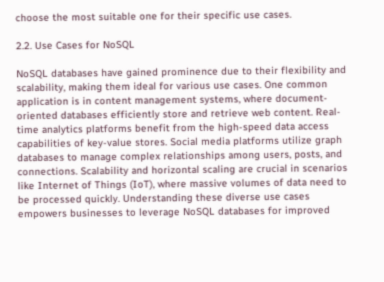choose the most suitable one for their specific use cases.

2.2. Use Cases for NoSQL

NoSQL databases have gained prominence due to their flexibility and scalability, making them ideal for various use cases. One common application is in content management systems, where document-oriented databases efficiently store and retrieve web content. Real-time analytics platforms benefit from the high-speed data access capabilities of key-value stores. Social media platforms utilize graph databases to manage complex relationships among users, posts, and connections. Scalability and horizontal scaling are crucial in scenarios like Internet of Things (IoT), where massive volumes of data need to be processed quickly. Understanding these diverse use cases empowers businesses to leverage NoSQL databases for improved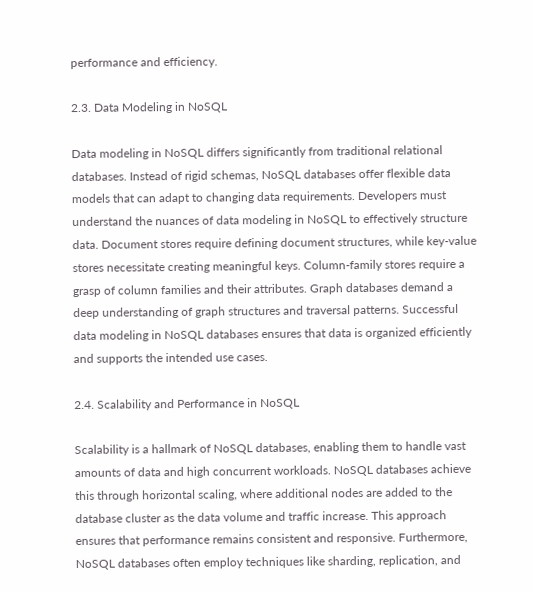performance and efficiency.

2.3. Data Modeling in NoSQL

Data modeling in NoSQL differs significantly from traditional relational databases. Instead of rigid schemas, NoSQL databases offer flexible data models that can adapt to changing data requirements. Developers must understand the nuances of data modeling in NoSQL to effectively structure data. Document stores require defining document structures, while key-value stores necessitate creating meaningful keys. Column-family stores require a grasp of column families and their attributes. Graph databases demand a deep understanding of graph structures and traversal patterns. Successful data modeling in NoSQL databases ensures that data is organized efficiently and supports the intended use cases.

2.4. Scalability and Performance in NoSQL

Scalability is a hallmark of NoSQL databases, enabling them to handle vast amounts of data and high concurrent workloads. NoSQL databases achieve this through horizontal scaling, where additional nodes are added to the database cluster as the data volume and traffic increase. This approach ensures that performance remains consistent and responsive. Furthermore, NoSQL databases often employ techniques like sharding, replication, and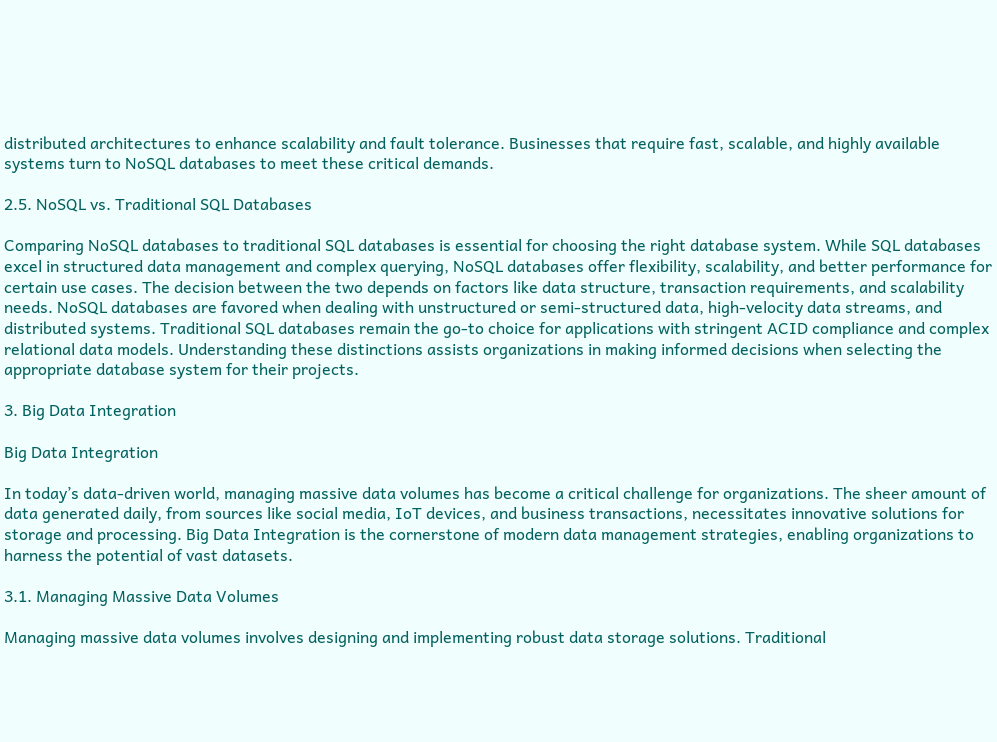distributed architectures to enhance scalability and fault tolerance. Businesses that require fast, scalable, and highly available systems turn to NoSQL databases to meet these critical demands.

2.5. NoSQL vs. Traditional SQL Databases

Comparing NoSQL databases to traditional SQL databases is essential for choosing the right database system. While SQL databases excel in structured data management and complex querying, NoSQL databases offer flexibility, scalability, and better performance for certain use cases. The decision between the two depends on factors like data structure, transaction requirements, and scalability needs. NoSQL databases are favored when dealing with unstructured or semi-structured data, high-velocity data streams, and distributed systems. Traditional SQL databases remain the go-to choice for applications with stringent ACID compliance and complex relational data models. Understanding these distinctions assists organizations in making informed decisions when selecting the appropriate database system for their projects.

3. Big Data Integration

Big Data Integration

In today’s data-driven world, managing massive data volumes has become a critical challenge for organizations. The sheer amount of data generated daily, from sources like social media, IoT devices, and business transactions, necessitates innovative solutions for storage and processing. Big Data Integration is the cornerstone of modern data management strategies, enabling organizations to harness the potential of vast datasets.

3.1. Managing Massive Data Volumes

Managing massive data volumes involves designing and implementing robust data storage solutions. Traditional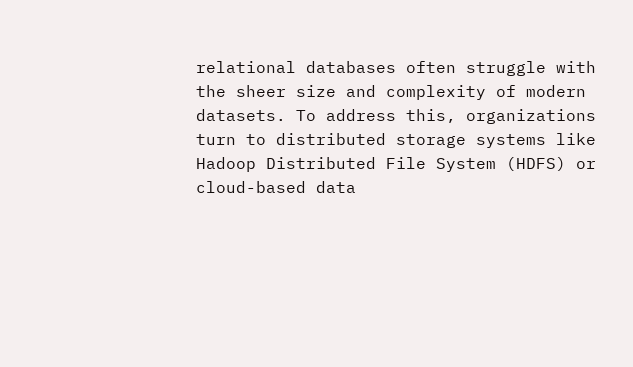relational databases often struggle with the sheer size and complexity of modern datasets. To address this, organizations turn to distributed storage systems like Hadoop Distributed File System (HDFS) or cloud-based data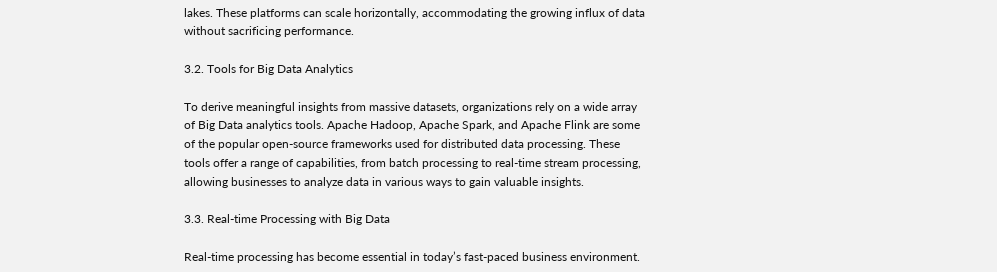lakes. These platforms can scale horizontally, accommodating the growing influx of data without sacrificing performance.

3.2. Tools for Big Data Analytics

To derive meaningful insights from massive datasets, organizations rely on a wide array of Big Data analytics tools. Apache Hadoop, Apache Spark, and Apache Flink are some of the popular open-source frameworks used for distributed data processing. These tools offer a range of capabilities, from batch processing to real-time stream processing, allowing businesses to analyze data in various ways to gain valuable insights.

3.3. Real-time Processing with Big Data

Real-time processing has become essential in today’s fast-paced business environment.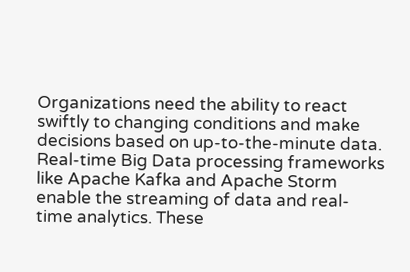Organizations need the ability to react swiftly to changing conditions and make decisions based on up-to-the-minute data. Real-time Big Data processing frameworks like Apache Kafka and Apache Storm enable the streaming of data and real-time analytics. These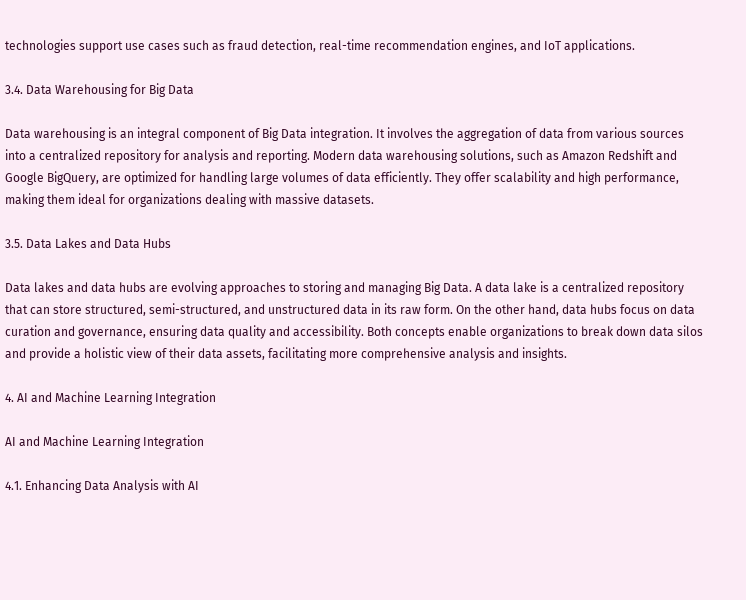technologies support use cases such as fraud detection, real-time recommendation engines, and IoT applications.

3.4. Data Warehousing for Big Data

Data warehousing is an integral component of Big Data integration. It involves the aggregation of data from various sources into a centralized repository for analysis and reporting. Modern data warehousing solutions, such as Amazon Redshift and Google BigQuery, are optimized for handling large volumes of data efficiently. They offer scalability and high performance, making them ideal for organizations dealing with massive datasets.

3.5. Data Lakes and Data Hubs

Data lakes and data hubs are evolving approaches to storing and managing Big Data. A data lake is a centralized repository that can store structured, semi-structured, and unstructured data in its raw form. On the other hand, data hubs focus on data curation and governance, ensuring data quality and accessibility. Both concepts enable organizations to break down data silos and provide a holistic view of their data assets, facilitating more comprehensive analysis and insights.

4. AI and Machine Learning Integration

AI and Machine Learning Integration

4.1. Enhancing Data Analysis with AI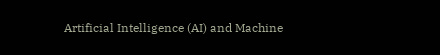Artificial Intelligence (AI) and Machine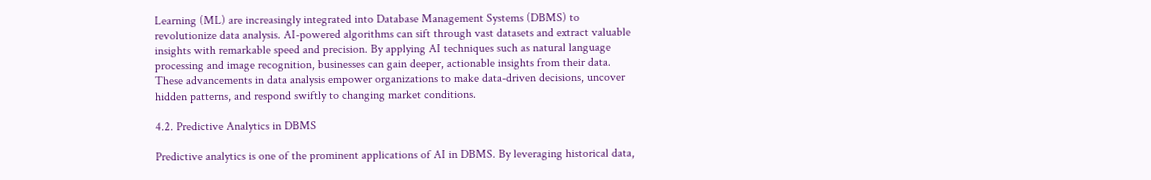Learning (ML) are increasingly integrated into Database Management Systems (DBMS) to revolutionize data analysis. AI-powered algorithms can sift through vast datasets and extract valuable insights with remarkable speed and precision. By applying AI techniques such as natural language processing and image recognition, businesses can gain deeper, actionable insights from their data. These advancements in data analysis empower organizations to make data-driven decisions, uncover hidden patterns, and respond swiftly to changing market conditions.

4.2. Predictive Analytics in DBMS

Predictive analytics is one of the prominent applications of AI in DBMS. By leveraging historical data,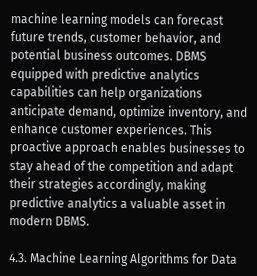machine learning models can forecast future trends, customer behavior, and potential business outcomes. DBMS equipped with predictive analytics capabilities can help organizations anticipate demand, optimize inventory, and enhance customer experiences. This proactive approach enables businesses to stay ahead of the competition and adapt their strategies accordingly, making predictive analytics a valuable asset in modern DBMS.

4.3. Machine Learning Algorithms for Data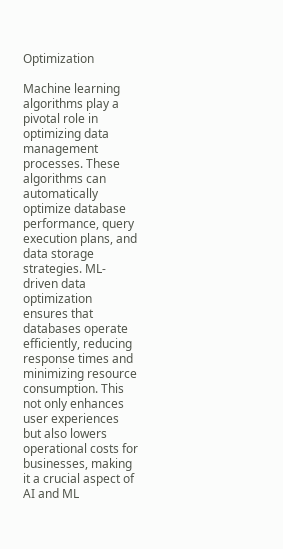Optimization

Machine learning algorithms play a pivotal role in optimizing data management processes. These algorithms can automatically optimize database performance, query execution plans, and data storage strategies. ML-driven data optimization ensures that databases operate efficiently, reducing response times and minimizing resource consumption. This not only enhances user experiences but also lowers operational costs for businesses, making it a crucial aspect of AI and ML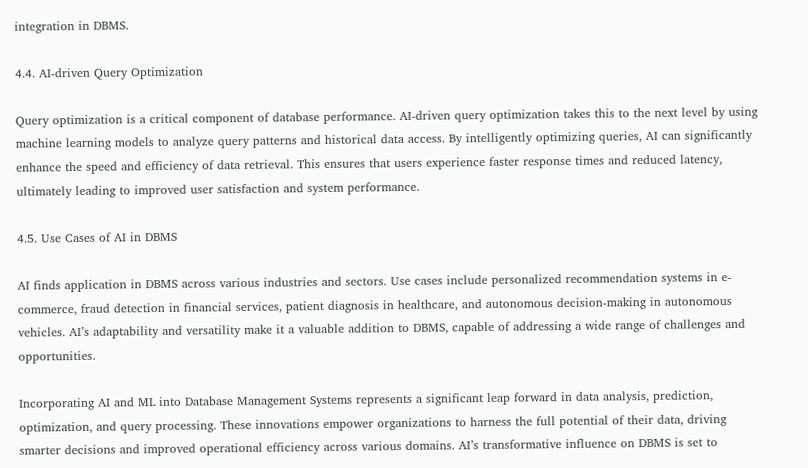integration in DBMS.

4.4. AI-driven Query Optimization

Query optimization is a critical component of database performance. AI-driven query optimization takes this to the next level by using machine learning models to analyze query patterns and historical data access. By intelligently optimizing queries, AI can significantly enhance the speed and efficiency of data retrieval. This ensures that users experience faster response times and reduced latency, ultimately leading to improved user satisfaction and system performance.

4.5. Use Cases of AI in DBMS

AI finds application in DBMS across various industries and sectors. Use cases include personalized recommendation systems in e-commerce, fraud detection in financial services, patient diagnosis in healthcare, and autonomous decision-making in autonomous vehicles. AI’s adaptability and versatility make it a valuable addition to DBMS, capable of addressing a wide range of challenges and opportunities.

Incorporating AI and ML into Database Management Systems represents a significant leap forward in data analysis, prediction, optimization, and query processing. These innovations empower organizations to harness the full potential of their data, driving smarter decisions and improved operational efficiency across various domains. AI’s transformative influence on DBMS is set to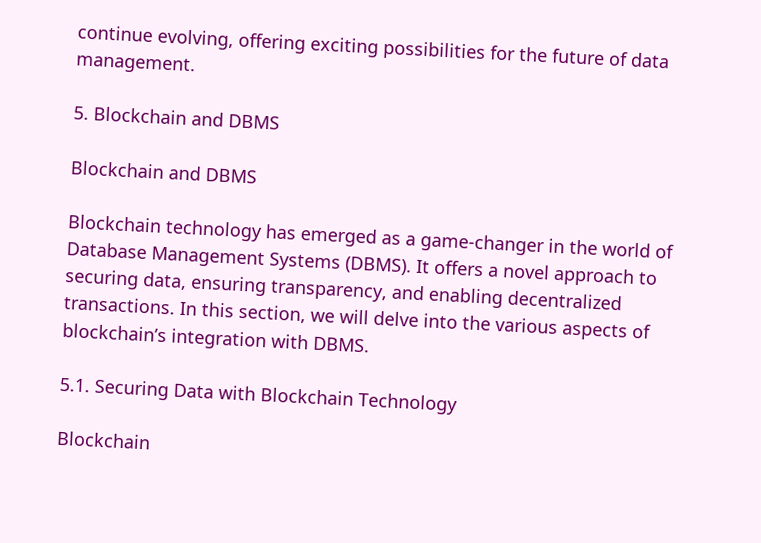continue evolving, offering exciting possibilities for the future of data management.

5. Blockchain and DBMS

Blockchain and DBMS

Blockchain technology has emerged as a game-changer in the world of Database Management Systems (DBMS). It offers a novel approach to securing data, ensuring transparency, and enabling decentralized transactions. In this section, we will delve into the various aspects of blockchain’s integration with DBMS.

5.1. Securing Data with Blockchain Technology

Blockchain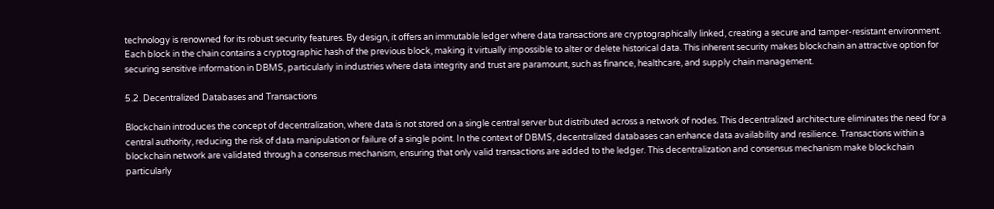technology is renowned for its robust security features. By design, it offers an immutable ledger where data transactions are cryptographically linked, creating a secure and tamper-resistant environment. Each block in the chain contains a cryptographic hash of the previous block, making it virtually impossible to alter or delete historical data. This inherent security makes blockchain an attractive option for securing sensitive information in DBMS, particularly in industries where data integrity and trust are paramount, such as finance, healthcare, and supply chain management.

5.2. Decentralized Databases and Transactions

Blockchain introduces the concept of decentralization, where data is not stored on a single central server but distributed across a network of nodes. This decentralized architecture eliminates the need for a central authority, reducing the risk of data manipulation or failure of a single point. In the context of DBMS, decentralized databases can enhance data availability and resilience. Transactions within a blockchain network are validated through a consensus mechanism, ensuring that only valid transactions are added to the ledger. This decentralization and consensus mechanism make blockchain particularly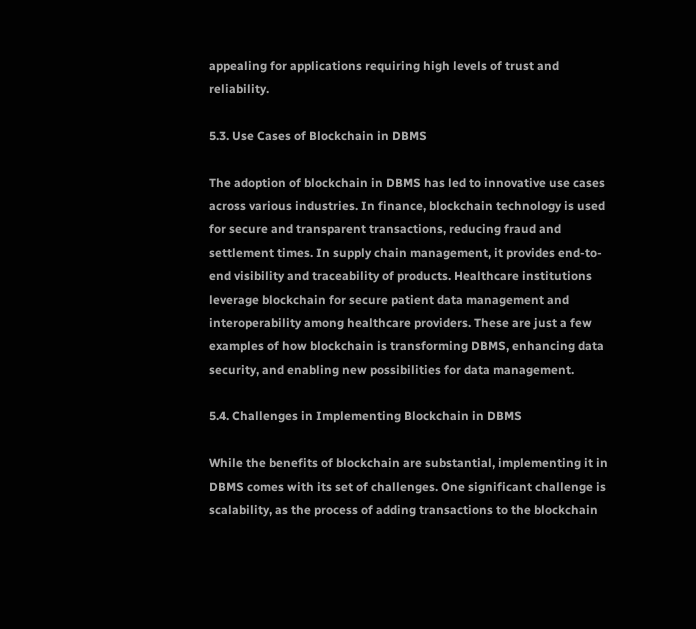appealing for applications requiring high levels of trust and reliability.

5.3. Use Cases of Blockchain in DBMS

The adoption of blockchain in DBMS has led to innovative use cases across various industries. In finance, blockchain technology is used for secure and transparent transactions, reducing fraud and settlement times. In supply chain management, it provides end-to-end visibility and traceability of products. Healthcare institutions leverage blockchain for secure patient data management and interoperability among healthcare providers. These are just a few examples of how blockchain is transforming DBMS, enhancing data security, and enabling new possibilities for data management.

5.4. Challenges in Implementing Blockchain in DBMS

While the benefits of blockchain are substantial, implementing it in DBMS comes with its set of challenges. One significant challenge is scalability, as the process of adding transactions to the blockchain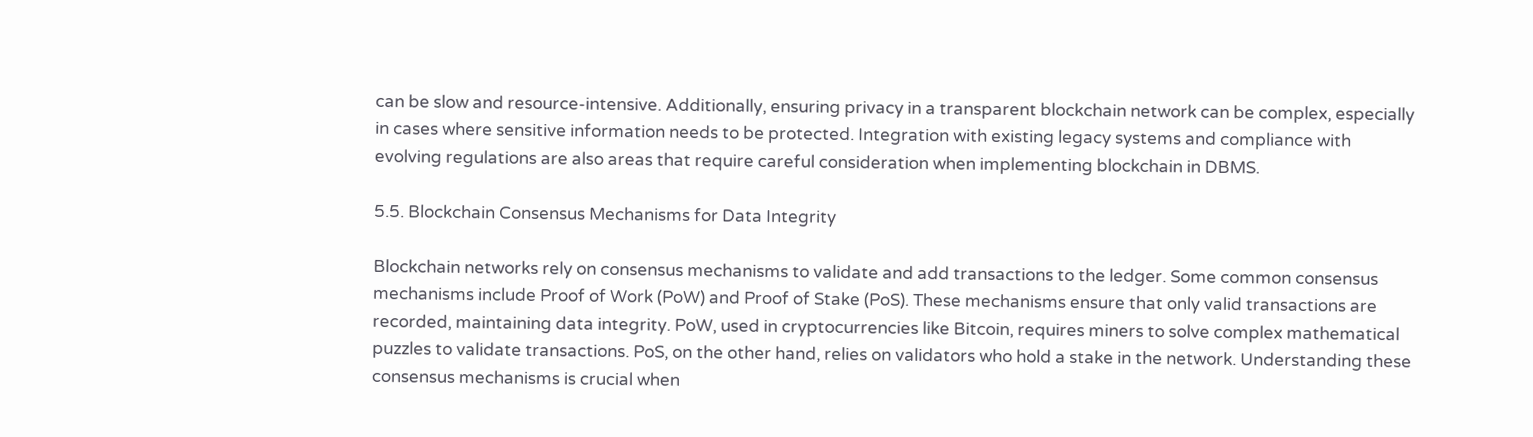can be slow and resource-intensive. Additionally, ensuring privacy in a transparent blockchain network can be complex, especially in cases where sensitive information needs to be protected. Integration with existing legacy systems and compliance with evolving regulations are also areas that require careful consideration when implementing blockchain in DBMS.

5.5. Blockchain Consensus Mechanisms for Data Integrity

Blockchain networks rely on consensus mechanisms to validate and add transactions to the ledger. Some common consensus mechanisms include Proof of Work (PoW) and Proof of Stake (PoS). These mechanisms ensure that only valid transactions are recorded, maintaining data integrity. PoW, used in cryptocurrencies like Bitcoin, requires miners to solve complex mathematical puzzles to validate transactions. PoS, on the other hand, relies on validators who hold a stake in the network. Understanding these consensus mechanisms is crucial when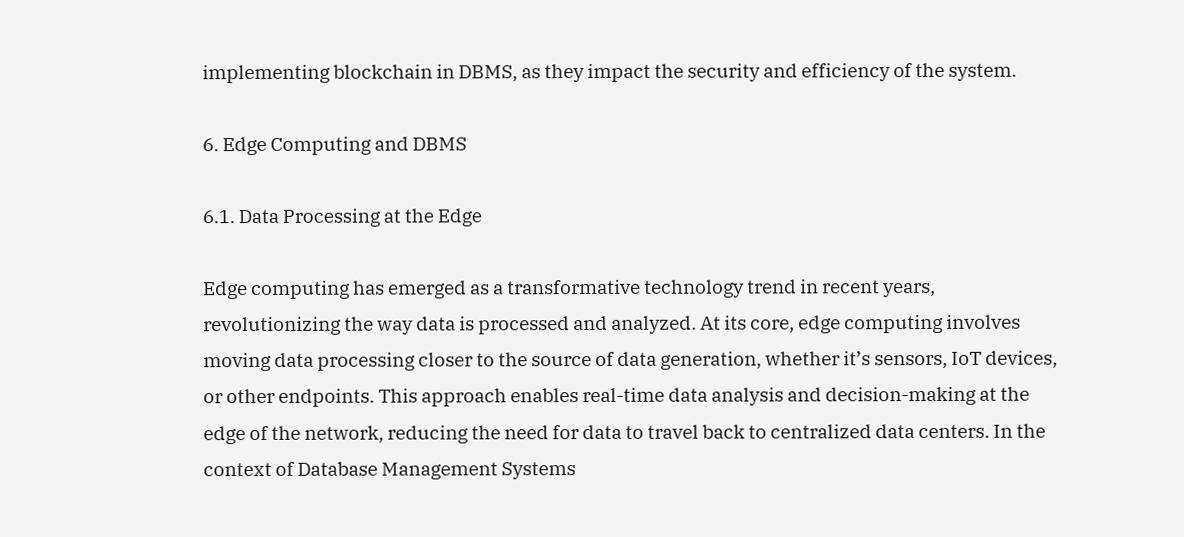implementing blockchain in DBMS, as they impact the security and efficiency of the system.

6. Edge Computing and DBMS

6.1. Data Processing at the Edge

Edge computing has emerged as a transformative technology trend in recent years, revolutionizing the way data is processed and analyzed. At its core, edge computing involves moving data processing closer to the source of data generation, whether it’s sensors, IoT devices, or other endpoints. This approach enables real-time data analysis and decision-making at the edge of the network, reducing the need for data to travel back to centralized data centers. In the context of Database Management Systems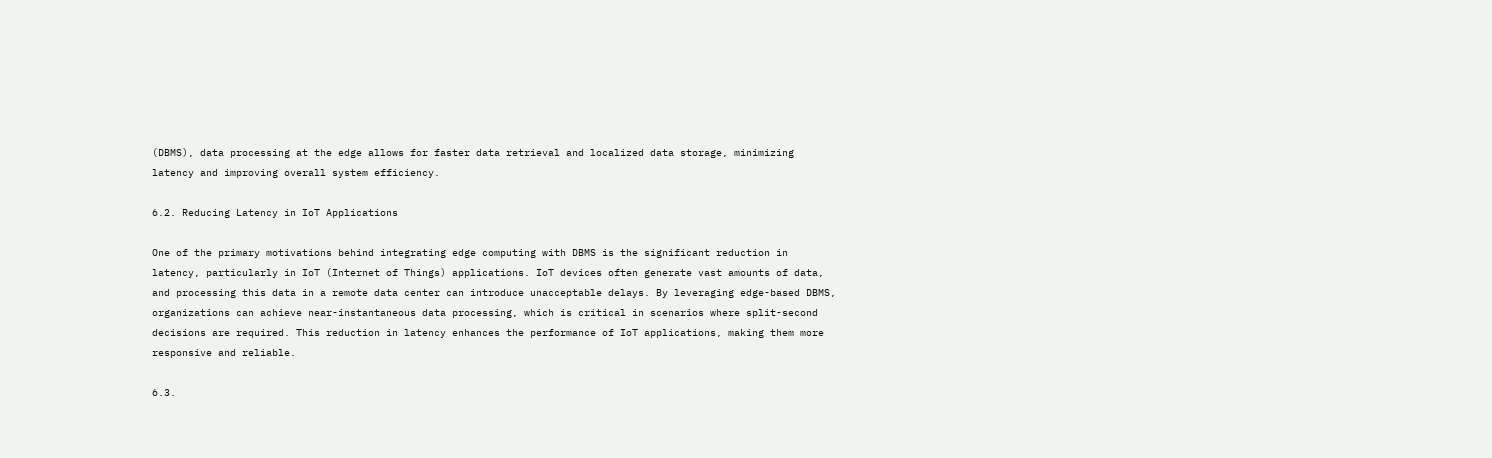(DBMS), data processing at the edge allows for faster data retrieval and localized data storage, minimizing latency and improving overall system efficiency.

6.2. Reducing Latency in IoT Applications

One of the primary motivations behind integrating edge computing with DBMS is the significant reduction in latency, particularly in IoT (Internet of Things) applications. IoT devices often generate vast amounts of data, and processing this data in a remote data center can introduce unacceptable delays. By leveraging edge-based DBMS, organizations can achieve near-instantaneous data processing, which is critical in scenarios where split-second decisions are required. This reduction in latency enhances the performance of IoT applications, making them more responsive and reliable.

6.3.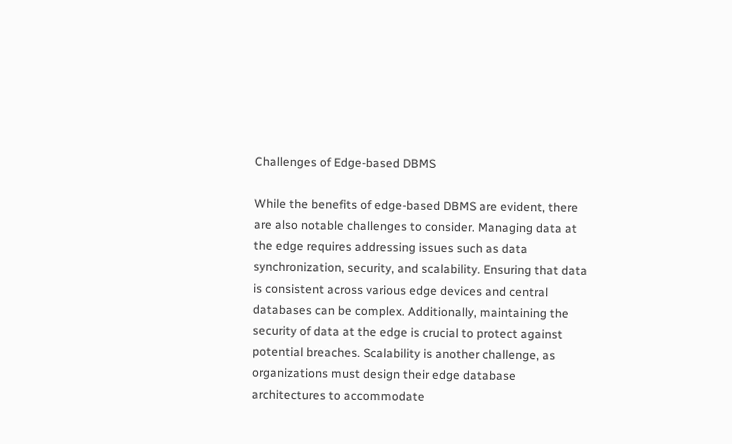Challenges of Edge-based DBMS

While the benefits of edge-based DBMS are evident, there are also notable challenges to consider. Managing data at the edge requires addressing issues such as data synchronization, security, and scalability. Ensuring that data is consistent across various edge devices and central databases can be complex. Additionally, maintaining the security of data at the edge is crucial to protect against potential breaches. Scalability is another challenge, as organizations must design their edge database architectures to accommodate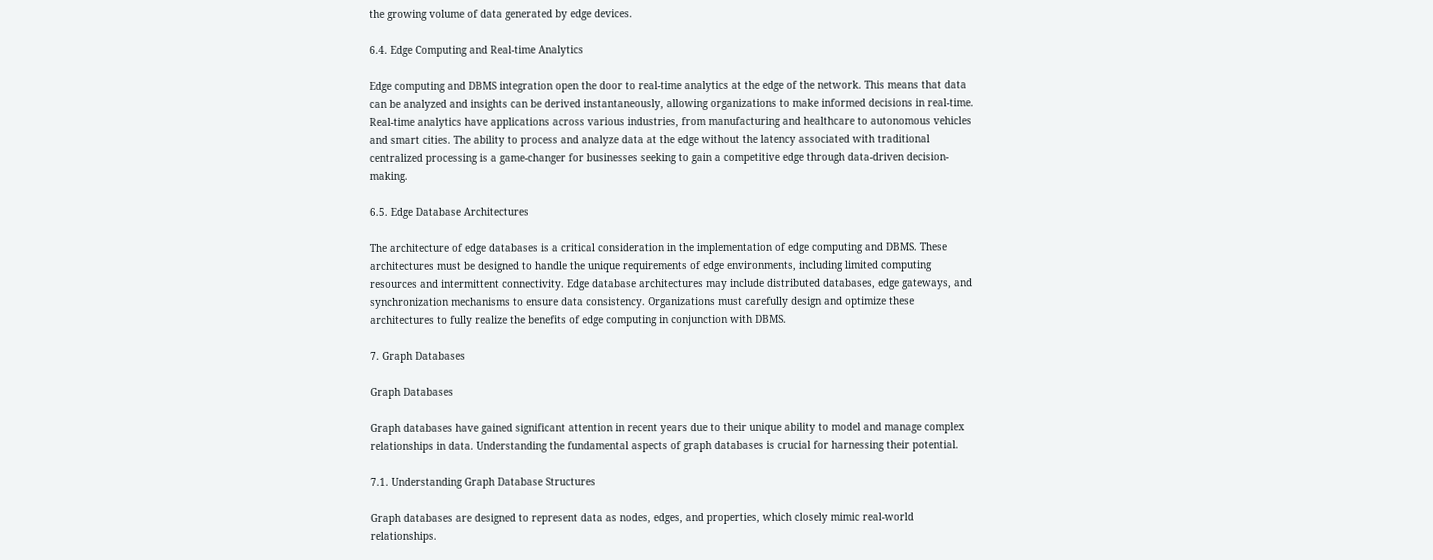the growing volume of data generated by edge devices.

6.4. Edge Computing and Real-time Analytics

Edge computing and DBMS integration open the door to real-time analytics at the edge of the network. This means that data can be analyzed and insights can be derived instantaneously, allowing organizations to make informed decisions in real-time. Real-time analytics have applications across various industries, from manufacturing and healthcare to autonomous vehicles and smart cities. The ability to process and analyze data at the edge without the latency associated with traditional centralized processing is a game-changer for businesses seeking to gain a competitive edge through data-driven decision-making.

6.5. Edge Database Architectures

The architecture of edge databases is a critical consideration in the implementation of edge computing and DBMS. These architectures must be designed to handle the unique requirements of edge environments, including limited computing resources and intermittent connectivity. Edge database architectures may include distributed databases, edge gateways, and synchronization mechanisms to ensure data consistency. Organizations must carefully design and optimize these architectures to fully realize the benefits of edge computing in conjunction with DBMS.

7. Graph Databases

Graph Databases

Graph databases have gained significant attention in recent years due to their unique ability to model and manage complex relationships in data. Understanding the fundamental aspects of graph databases is crucial for harnessing their potential.

7.1. Understanding Graph Database Structures

Graph databases are designed to represent data as nodes, edges, and properties, which closely mimic real-world relationships.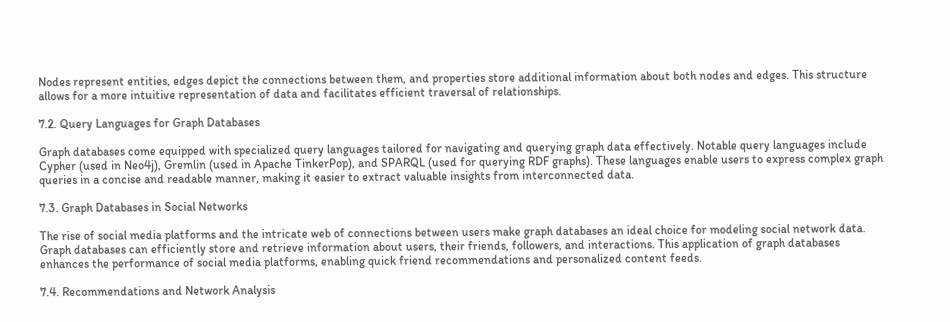Nodes represent entities, edges depict the connections between them, and properties store additional information about both nodes and edges. This structure allows for a more intuitive representation of data and facilitates efficient traversal of relationships.

7.2. Query Languages for Graph Databases

Graph databases come equipped with specialized query languages tailored for navigating and querying graph data effectively. Notable query languages include Cypher (used in Neo4j), Gremlin (used in Apache TinkerPop), and SPARQL (used for querying RDF graphs). These languages enable users to express complex graph queries in a concise and readable manner, making it easier to extract valuable insights from interconnected data.

7.3. Graph Databases in Social Networks

The rise of social media platforms and the intricate web of connections between users make graph databases an ideal choice for modeling social network data. Graph databases can efficiently store and retrieve information about users, their friends, followers, and interactions. This application of graph databases enhances the performance of social media platforms, enabling quick friend recommendations and personalized content feeds.

7.4. Recommendations and Network Analysis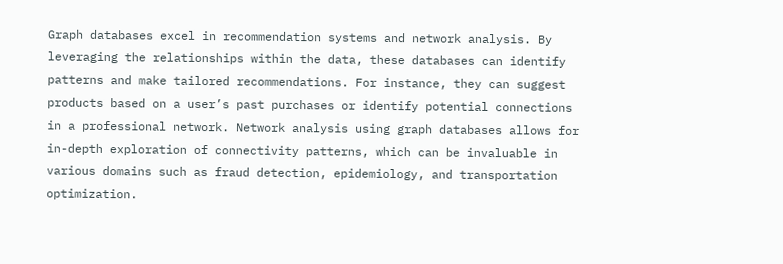Graph databases excel in recommendation systems and network analysis. By leveraging the relationships within the data, these databases can identify patterns and make tailored recommendations. For instance, they can suggest products based on a user’s past purchases or identify potential connections in a professional network. Network analysis using graph databases allows for in-depth exploration of connectivity patterns, which can be invaluable in various domains such as fraud detection, epidemiology, and transportation optimization.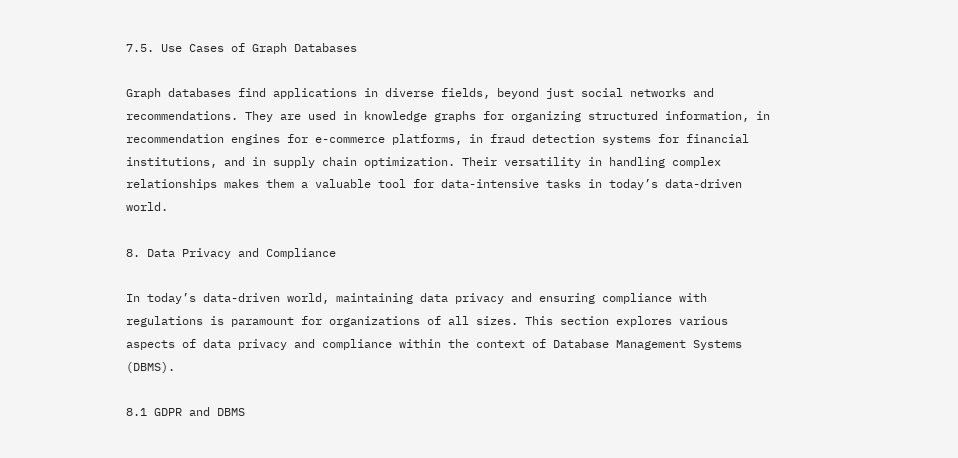7.5. Use Cases of Graph Databases

Graph databases find applications in diverse fields, beyond just social networks and recommendations. They are used in knowledge graphs for organizing structured information, in recommendation engines for e-commerce platforms, in fraud detection systems for financial institutions, and in supply chain optimization. Their versatility in handling complex relationships makes them a valuable tool for data-intensive tasks in today’s data-driven world.

8. Data Privacy and Compliance

In today’s data-driven world, maintaining data privacy and ensuring compliance with regulations is paramount for organizations of all sizes. This section explores various aspects of data privacy and compliance within the context of Database Management Systems (DBMS).

8.1 GDPR and DBMS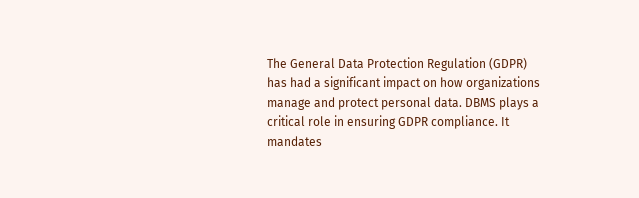The General Data Protection Regulation (GDPR) has had a significant impact on how organizations manage and protect personal data. DBMS plays a critical role in ensuring GDPR compliance. It mandates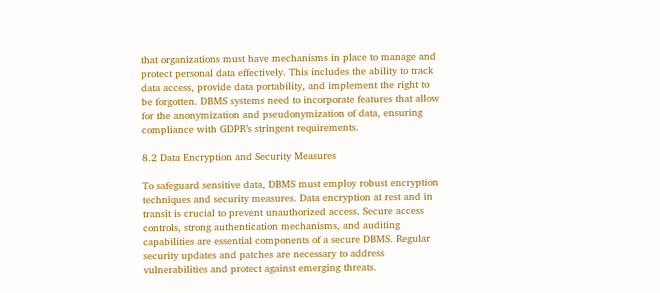that organizations must have mechanisms in place to manage and protect personal data effectively. This includes the ability to track data access, provide data portability, and implement the right to be forgotten. DBMS systems need to incorporate features that allow for the anonymization and pseudonymization of data, ensuring compliance with GDPR’s stringent requirements.

8.2 Data Encryption and Security Measures

To safeguard sensitive data, DBMS must employ robust encryption techniques and security measures. Data encryption at rest and in transit is crucial to prevent unauthorized access. Secure access controls, strong authentication mechanisms, and auditing capabilities are essential components of a secure DBMS. Regular security updates and patches are necessary to address vulnerabilities and protect against emerging threats.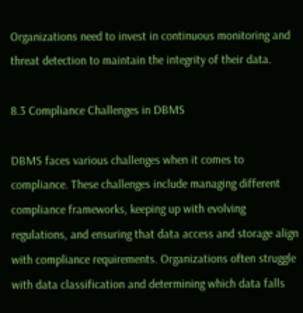Organizations need to invest in continuous monitoring and threat detection to maintain the integrity of their data.

8.3 Compliance Challenges in DBMS

DBMS faces various challenges when it comes to compliance. These challenges include managing different compliance frameworks, keeping up with evolving regulations, and ensuring that data access and storage align with compliance requirements. Organizations often struggle with data classification and determining which data falls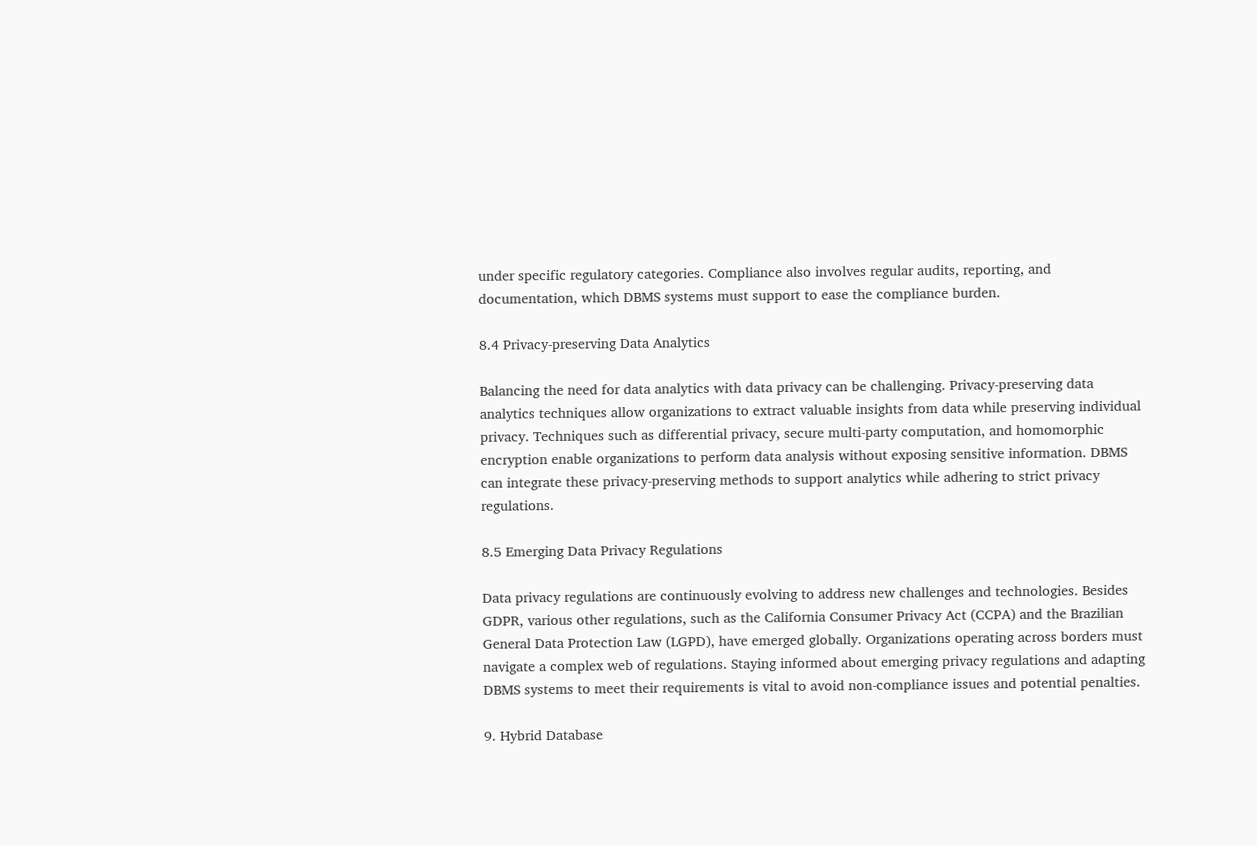under specific regulatory categories. Compliance also involves regular audits, reporting, and documentation, which DBMS systems must support to ease the compliance burden.

8.4 Privacy-preserving Data Analytics

Balancing the need for data analytics with data privacy can be challenging. Privacy-preserving data analytics techniques allow organizations to extract valuable insights from data while preserving individual privacy. Techniques such as differential privacy, secure multi-party computation, and homomorphic encryption enable organizations to perform data analysis without exposing sensitive information. DBMS can integrate these privacy-preserving methods to support analytics while adhering to strict privacy regulations.

8.5 Emerging Data Privacy Regulations

Data privacy regulations are continuously evolving to address new challenges and technologies. Besides GDPR, various other regulations, such as the California Consumer Privacy Act (CCPA) and the Brazilian General Data Protection Law (LGPD), have emerged globally. Organizations operating across borders must navigate a complex web of regulations. Staying informed about emerging privacy regulations and adapting DBMS systems to meet their requirements is vital to avoid non-compliance issues and potential penalties.

9. Hybrid Database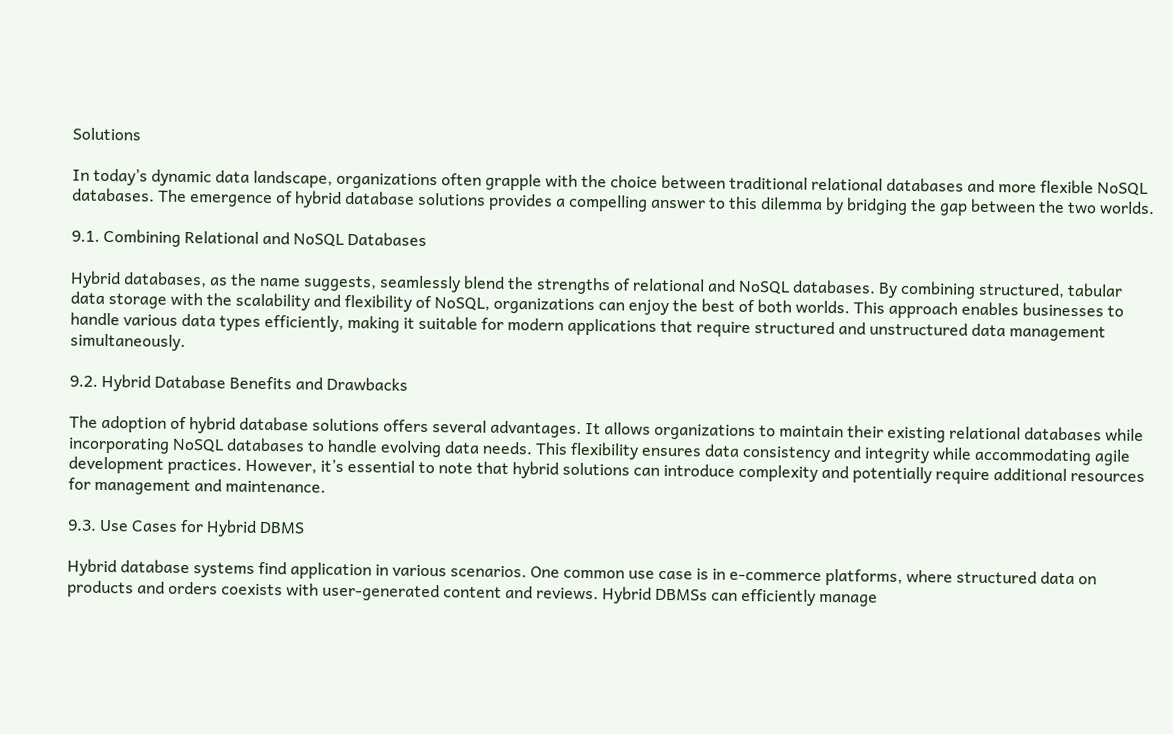Solutions

In today’s dynamic data landscape, organizations often grapple with the choice between traditional relational databases and more flexible NoSQL databases. The emergence of hybrid database solutions provides a compelling answer to this dilemma by bridging the gap between the two worlds.

9.1. Combining Relational and NoSQL Databases

Hybrid databases, as the name suggests, seamlessly blend the strengths of relational and NoSQL databases. By combining structured, tabular data storage with the scalability and flexibility of NoSQL, organizations can enjoy the best of both worlds. This approach enables businesses to handle various data types efficiently, making it suitable for modern applications that require structured and unstructured data management simultaneously.

9.2. Hybrid Database Benefits and Drawbacks

The adoption of hybrid database solutions offers several advantages. It allows organizations to maintain their existing relational databases while incorporating NoSQL databases to handle evolving data needs. This flexibility ensures data consistency and integrity while accommodating agile development practices. However, it’s essential to note that hybrid solutions can introduce complexity and potentially require additional resources for management and maintenance.

9.3. Use Cases for Hybrid DBMS

Hybrid database systems find application in various scenarios. One common use case is in e-commerce platforms, where structured data on products and orders coexists with user-generated content and reviews. Hybrid DBMSs can efficiently manage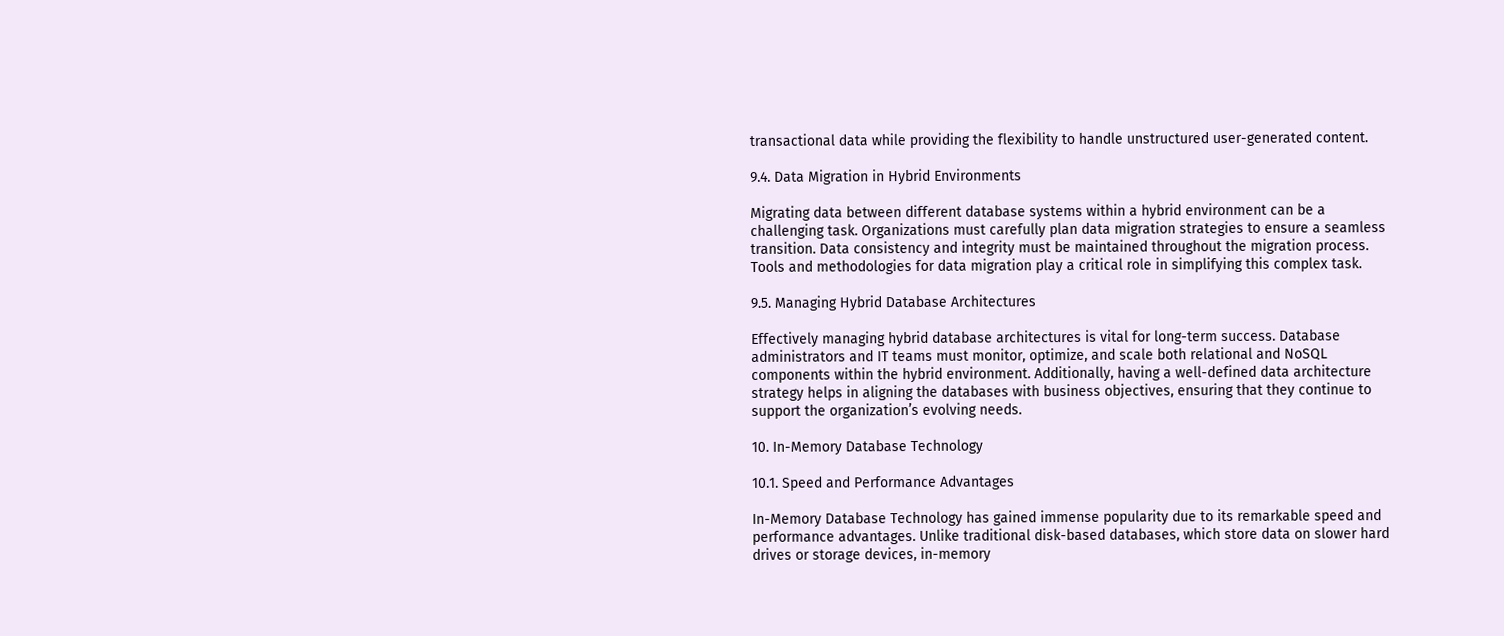transactional data while providing the flexibility to handle unstructured user-generated content.

9.4. Data Migration in Hybrid Environments

Migrating data between different database systems within a hybrid environment can be a challenging task. Organizations must carefully plan data migration strategies to ensure a seamless transition. Data consistency and integrity must be maintained throughout the migration process. Tools and methodologies for data migration play a critical role in simplifying this complex task.

9.5. Managing Hybrid Database Architectures

Effectively managing hybrid database architectures is vital for long-term success. Database administrators and IT teams must monitor, optimize, and scale both relational and NoSQL components within the hybrid environment. Additionally, having a well-defined data architecture strategy helps in aligning the databases with business objectives, ensuring that they continue to support the organization’s evolving needs.

10. In-Memory Database Technology

10.1. Speed and Performance Advantages

In-Memory Database Technology has gained immense popularity due to its remarkable speed and performance advantages. Unlike traditional disk-based databases, which store data on slower hard drives or storage devices, in-memory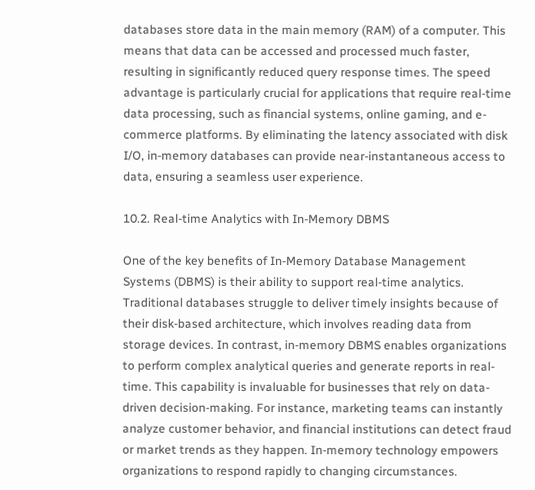databases store data in the main memory (RAM) of a computer. This means that data can be accessed and processed much faster, resulting in significantly reduced query response times. The speed advantage is particularly crucial for applications that require real-time data processing, such as financial systems, online gaming, and e-commerce platforms. By eliminating the latency associated with disk I/O, in-memory databases can provide near-instantaneous access to data, ensuring a seamless user experience.

10.2. Real-time Analytics with In-Memory DBMS

One of the key benefits of In-Memory Database Management Systems (DBMS) is their ability to support real-time analytics. Traditional databases struggle to deliver timely insights because of their disk-based architecture, which involves reading data from storage devices. In contrast, in-memory DBMS enables organizations to perform complex analytical queries and generate reports in real-time. This capability is invaluable for businesses that rely on data-driven decision-making. For instance, marketing teams can instantly analyze customer behavior, and financial institutions can detect fraud or market trends as they happen. In-memory technology empowers organizations to respond rapidly to changing circumstances.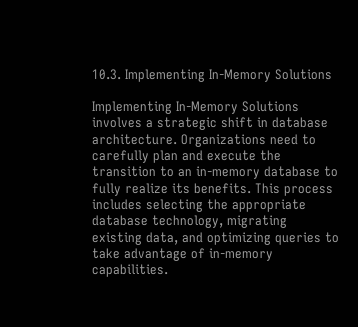10.3. Implementing In-Memory Solutions

Implementing In-Memory Solutions involves a strategic shift in database architecture. Organizations need to carefully plan and execute the transition to an in-memory database to fully realize its benefits. This process includes selecting the appropriate database technology, migrating existing data, and optimizing queries to take advantage of in-memory capabilities.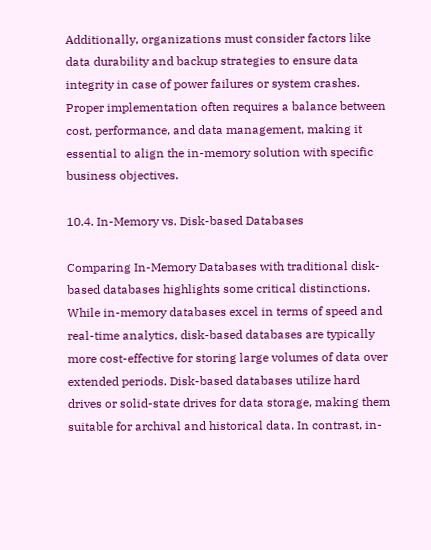Additionally, organizations must consider factors like data durability and backup strategies to ensure data integrity in case of power failures or system crashes. Proper implementation often requires a balance between cost, performance, and data management, making it essential to align the in-memory solution with specific business objectives.

10.4. In-Memory vs. Disk-based Databases

Comparing In-Memory Databases with traditional disk-based databases highlights some critical distinctions. While in-memory databases excel in terms of speed and real-time analytics, disk-based databases are typically more cost-effective for storing large volumes of data over extended periods. Disk-based databases utilize hard drives or solid-state drives for data storage, making them suitable for archival and historical data. In contrast, in-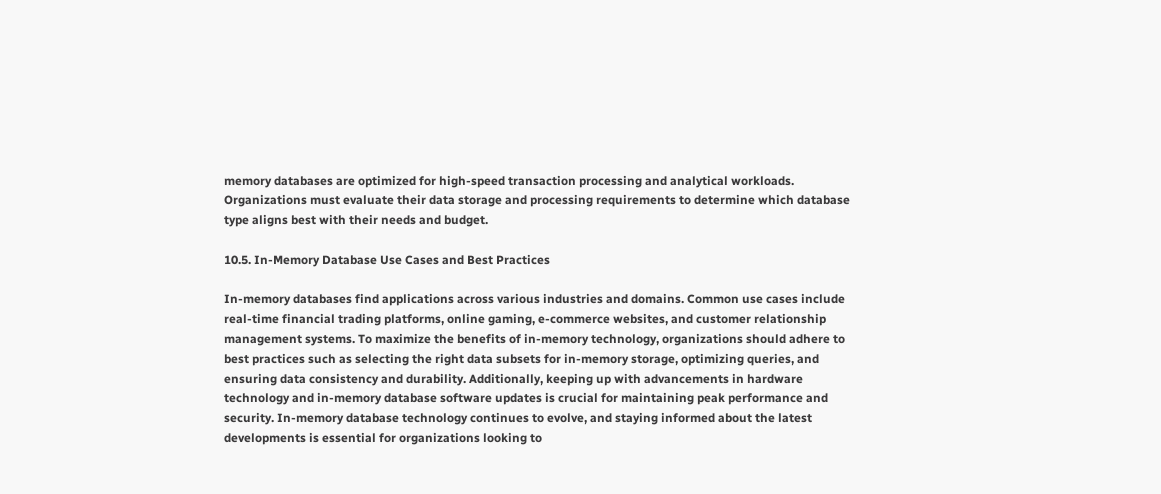memory databases are optimized for high-speed transaction processing and analytical workloads. Organizations must evaluate their data storage and processing requirements to determine which database type aligns best with their needs and budget.

10.5. In-Memory Database Use Cases and Best Practices

In-memory databases find applications across various industries and domains. Common use cases include real-time financial trading platforms, online gaming, e-commerce websites, and customer relationship management systems. To maximize the benefits of in-memory technology, organizations should adhere to best practices such as selecting the right data subsets for in-memory storage, optimizing queries, and ensuring data consistency and durability. Additionally, keeping up with advancements in hardware technology and in-memory database software updates is crucial for maintaining peak performance and security. In-memory database technology continues to evolve, and staying informed about the latest developments is essential for organizations looking to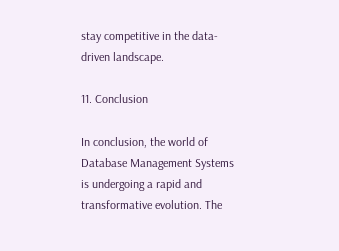stay competitive in the data-driven landscape.

11. Conclusion

In conclusion, the world of Database Management Systems is undergoing a rapid and transformative evolution. The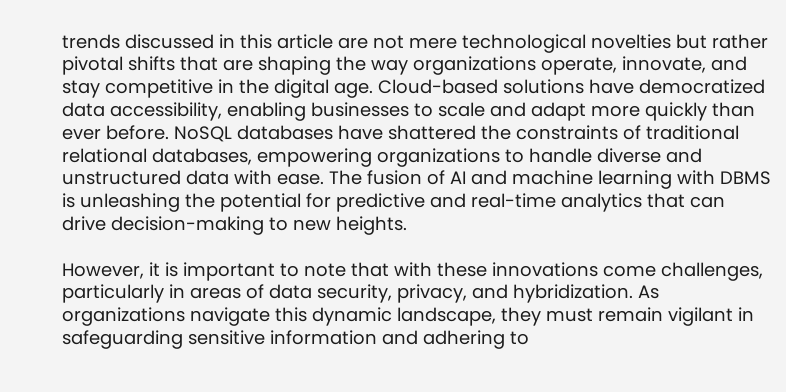trends discussed in this article are not mere technological novelties but rather pivotal shifts that are shaping the way organizations operate, innovate, and stay competitive in the digital age. Cloud-based solutions have democratized data accessibility, enabling businesses to scale and adapt more quickly than ever before. NoSQL databases have shattered the constraints of traditional relational databases, empowering organizations to handle diverse and unstructured data with ease. The fusion of AI and machine learning with DBMS is unleashing the potential for predictive and real-time analytics that can drive decision-making to new heights.

However, it is important to note that with these innovations come challenges, particularly in areas of data security, privacy, and hybridization. As organizations navigate this dynamic landscape, they must remain vigilant in safeguarding sensitive information and adhering to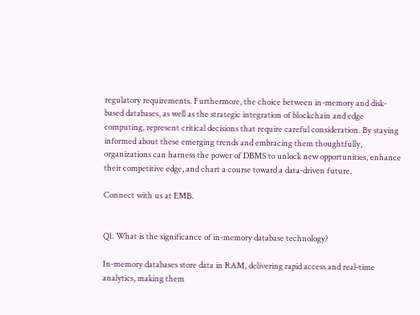regulatory requirements. Furthermore, the choice between in-memory and disk-based databases, as well as the strategic integration of blockchain and edge computing, represent critical decisions that require careful consideration. By staying informed about these emerging trends and embracing them thoughtfully, organizations can harness the power of DBMS to unlock new opportunities, enhance their competitive edge, and chart a course toward a data-driven future.

Connect with us at EMB.


Q1. What is the significance of in-memory database technology?

In-memory databases store data in RAM, delivering rapid access and real-time analytics, making them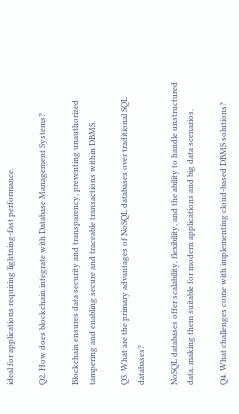ideal for applications requiring lightning-fast performance.

Q2. How does blockchain integrate with Database Management Systems?

Blockchain ensures data security and transparency, preventing unauthorized tampering and enabling secure and traceable transactions within DBMS.

Q3. What are the primary advantages of NoSQL databases over traditional SQL databases?

NoSQL databases offer scalability, flexibility, and the ability to handle unstructured data, making them suitable for modern applications and big data scenarios.

Q4. What challenges come with implementing cloud-based DBMS solutions?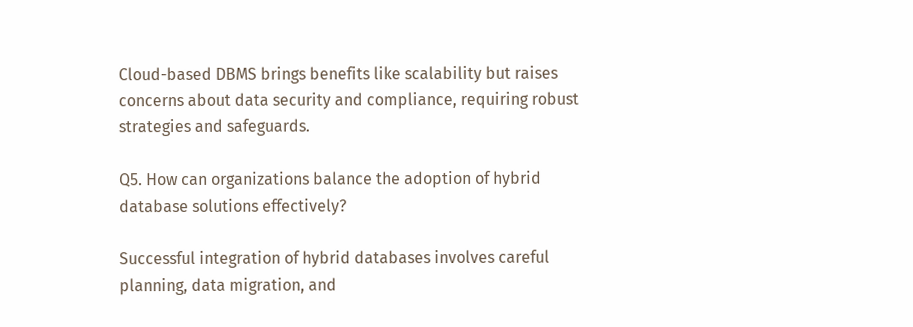Cloud-based DBMS brings benefits like scalability but raises concerns about data security and compliance, requiring robust strategies and safeguards.

Q5. How can organizations balance the adoption of hybrid database solutions effectively?

Successful integration of hybrid databases involves careful planning, data migration, and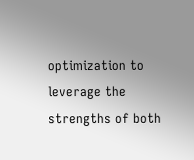optimization to leverage the strengths of both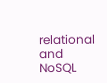relational and NoSQL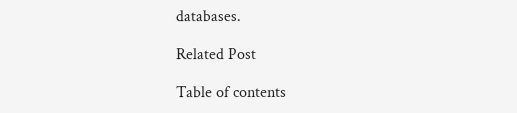databases.

Related Post

Table of contents